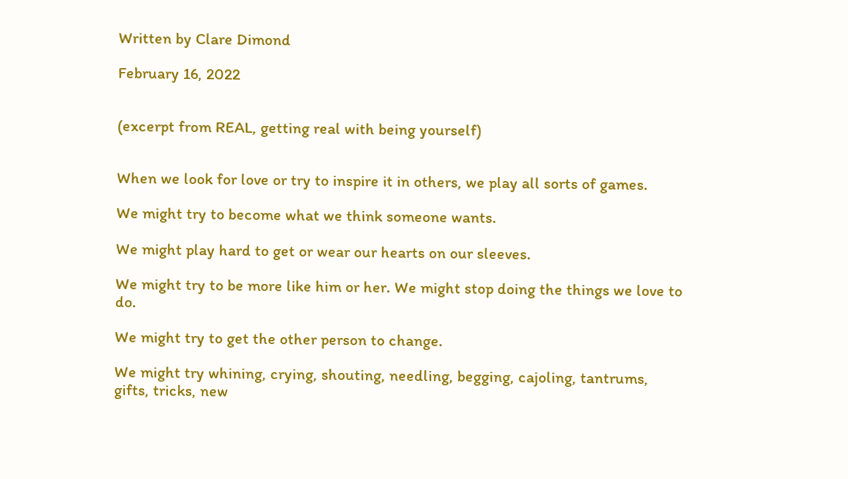Written by Clare Dimond

February 16, 2022


(excerpt from REAL, getting real with being yourself)


When we look for love or try to inspire it in others, we play all sorts of games.

We might try to become what we think someone wants.

We might play hard to get or wear our hearts on our sleeves.

We might try to be more like him or her. We might stop doing the things we love to do.

We might try to get the other person to change.

We might try whining, crying, shouting, needling, begging, cajoling, tantrums, gifts, tricks, new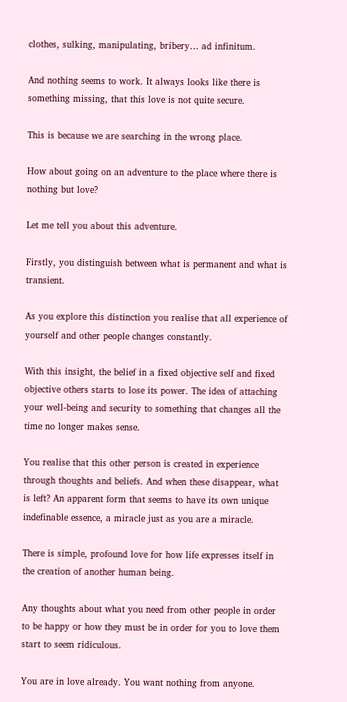clothes, sulking, manipulating, bribery… ad infinitum.

And nothing seems to work. It always looks like there is something missing, that this love is not quite secure.

This is because we are searching in the wrong place.

How about going on an adventure to the place where there is nothing but love?

Let me tell you about this adventure.

Firstly, you distinguish between what is permanent and what is transient.

As you explore this distinction you realise that all experience of yourself and other people changes constantly.

With this insight, the belief in a fixed objective self and fixed objective others starts to lose its power. The idea of attaching your well-being and security to something that changes all the time no longer makes sense.

You realise that this other person is created in experience through thoughts and beliefs. And when these disappear, what is left? An apparent form that seems to have its own unique indefinable essence, a miracle just as you are a miracle.

There is simple, profound love for how life expresses itself in the creation of another human being.

Any thoughts about what you need from other people in order to be happy or how they must be in order for you to love them start to seem ridiculous.

You are in love already. You want nothing from anyone.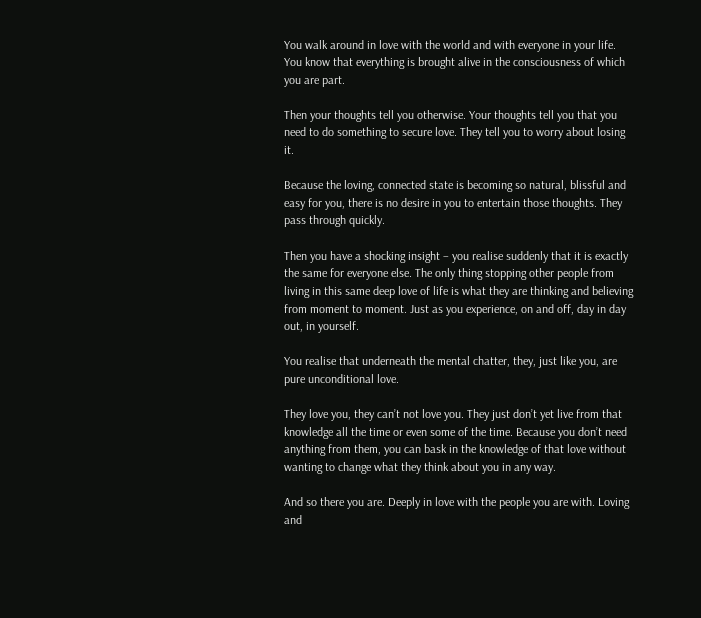You walk around in love with the world and with everyone in your life. You know that everything is brought alive in the consciousness of which you are part.

Then your thoughts tell you otherwise. Your thoughts tell you that you need to do something to secure love. They tell you to worry about losing it.

Because the loving, connected state is becoming so natural, blissful and easy for you, there is no desire in you to entertain those thoughts. They pass through quickly.

Then you have a shocking insight – you realise suddenly that it is exactly the same for everyone else. The only thing stopping other people from living in this same deep love of life is what they are thinking and believing from moment to moment. Just as you experience, on and off, day in day out, in yourself.

You realise that underneath the mental chatter, they, just like you, are pure unconditional love.

They love you, they can’t not love you. They just don’t yet live from that knowledge all the time or even some of the time. Because you don’t need anything from them, you can bask in the knowledge of that love without wanting to change what they think about you in any way.

And so there you are. Deeply in love with the people you are with. Loving and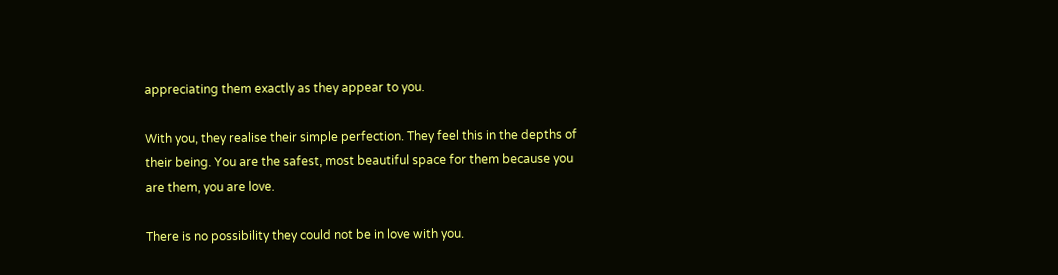appreciating them exactly as they appear to you.

With you, they realise their simple perfection. They feel this in the depths of their being. You are the safest, most beautiful space for them because you are them, you are love.

There is no possibility they could not be in love with you.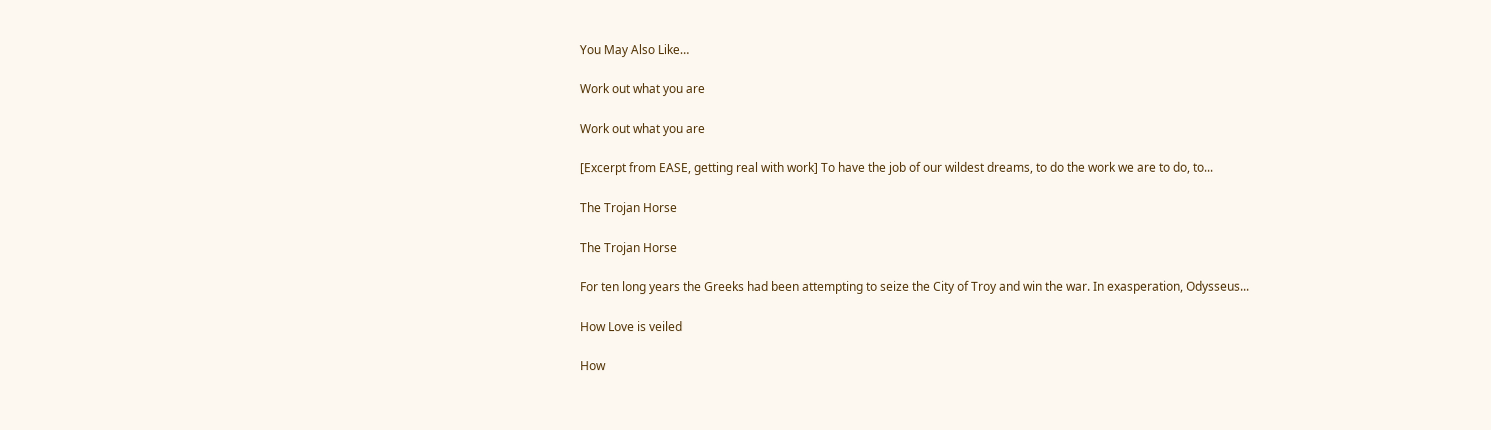You May Also Like…

Work out what you are

Work out what you are

[Excerpt from EASE, getting real with work] To have the job of our wildest dreams, to do the work we are to do, to...

The Trojan Horse

The Trojan Horse

For ten long years the Greeks had been attempting to seize the City of Troy and win the war. In exasperation, Odysseus...

How Love is veiled

How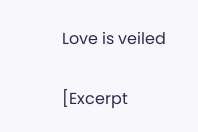Love is veiled

[Excerpt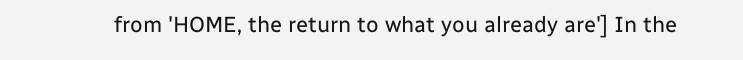from 'HOME, the return to what you already are'] In the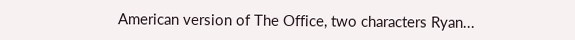American version of The Office, two characters Ryan...